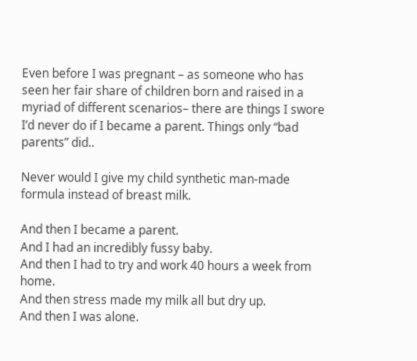Even before I was pregnant – as someone who has seen her fair share of children born and raised in a myriad of different scenarios– there are things I swore I’d never do if I became a parent. Things only “bad parents” did..

Never would I give my child synthetic man-made formula instead of breast milk.

And then I became a parent.
And I had an incredibly fussy baby.
And then I had to try and work 40 hours a week from home.
And then stress made my milk all but dry up.
And then I was alone.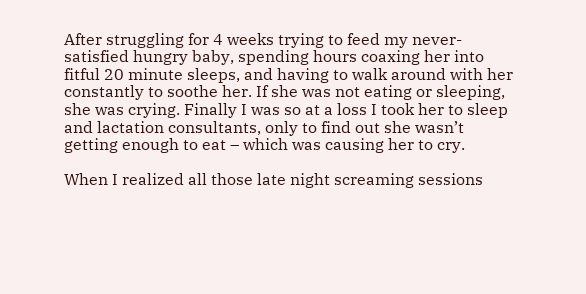After struggling for 4 weeks trying to feed my never-satisfied hungry baby, spending hours coaxing her into fitful 20 minute sleeps, and having to walk around with her constantly to soothe her. If she was not eating or sleeping, she was crying. Finally I was so at a loss I took her to sleep and lactation consultants, only to find out she wasn’t getting enough to eat – which was causing her to cry.

When I realized all those late night screaming sessions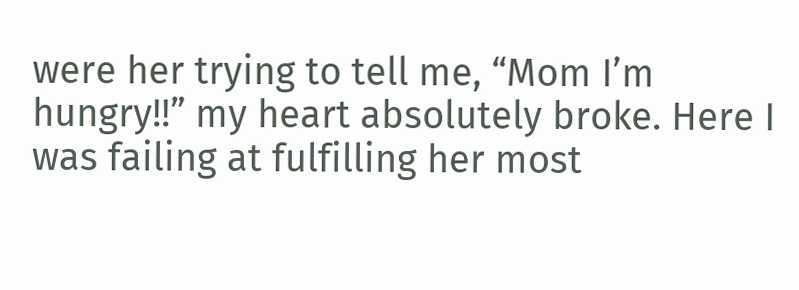were her trying to tell me, “Mom I’m hungry!!” my heart absolutely broke. Here I was failing at fulfilling her most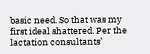basic need. So that was my first ideal shattered. Per the lactation consultants’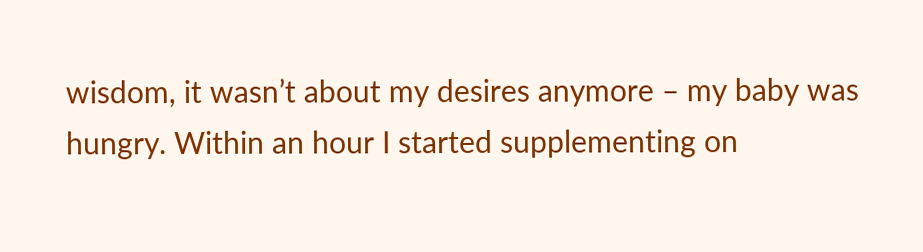wisdom, it wasn’t about my desires anymore – my baby was hungry. Within an hour I started supplementing on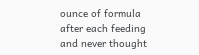ounce of formula after each feeding and never thought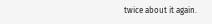twice about it again.